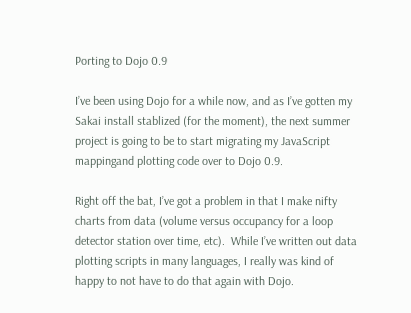Porting to Dojo 0.9

I’ve been using Dojo for a while now, and as I’ve gotten my Sakai install stablized (for the moment), the next summer project is going to be to start migrating my JavaScript mappingand plotting code over to Dojo 0.9.

Right off the bat, I’ve got a problem in that I make nifty charts from data (volume versus occupancy for a loop detector station over time, etc).  While I’ve written out data plotting scripts in many languages, I really was kind of happy to not have to do that again with Dojo.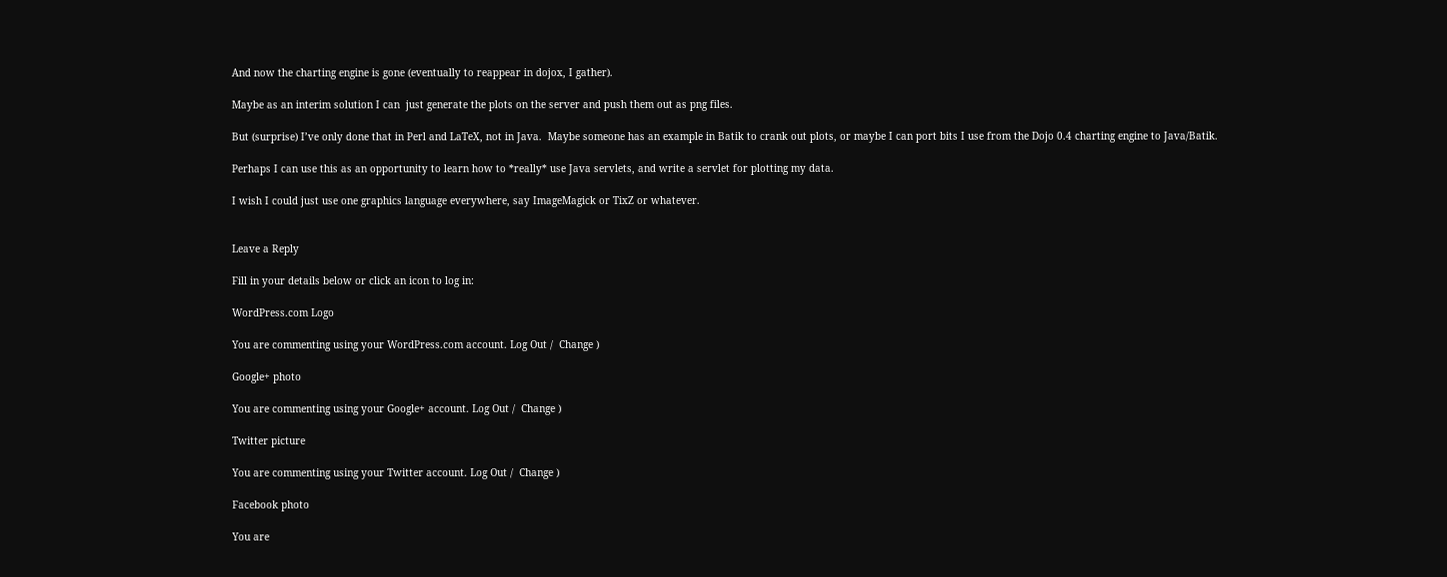And now the charting engine is gone (eventually to reappear in dojox, I gather).

Maybe as an interim solution I can  just generate the plots on the server and push them out as png files.

But (surprise) I’ve only done that in Perl and LaTeX, not in Java.  Maybe someone has an example in Batik to crank out plots, or maybe I can port bits I use from the Dojo 0.4 charting engine to Java/Batik.

Perhaps I can use this as an opportunity to learn how to *really* use Java servlets, and write a servlet for plotting my data.

I wish I could just use one graphics language everywhere, say ImageMagick or TixZ or whatever.


Leave a Reply

Fill in your details below or click an icon to log in:

WordPress.com Logo

You are commenting using your WordPress.com account. Log Out /  Change )

Google+ photo

You are commenting using your Google+ account. Log Out /  Change )

Twitter picture

You are commenting using your Twitter account. Log Out /  Change )

Facebook photo

You are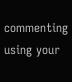commenting using your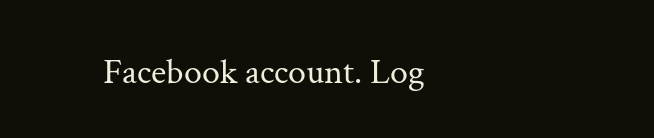Facebook account. Log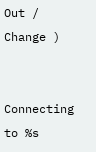Out /  Change )


Connecting to %s